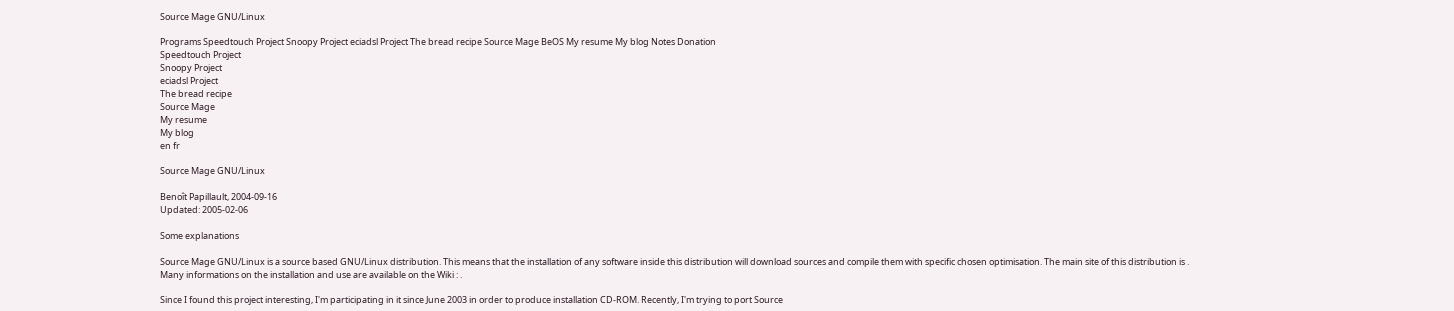Source Mage GNU/Linux

Programs Speedtouch Project Snoopy Project eciadsl Project The bread recipe Source Mage BeOS My resume My blog Notes Donation
Speedtouch Project
Snoopy Project
eciadsl Project
The bread recipe
Source Mage
My resume
My blog
en fr

Source Mage GNU/Linux

Benoît Papillault, 2004-09-16
Updated: 2005-02-06

Some explanations

Source Mage GNU/Linux is a source based GNU/Linux distribution. This means that the installation of any software inside this distribution will download sources and compile them with specific chosen optimisation. The main site of this distribution is . Many informations on the installation and use are available on the Wiki : .

Since I found this project interesting, I'm participating in it since June 2003 in order to produce installation CD-ROM. Recently, I'm trying to port Source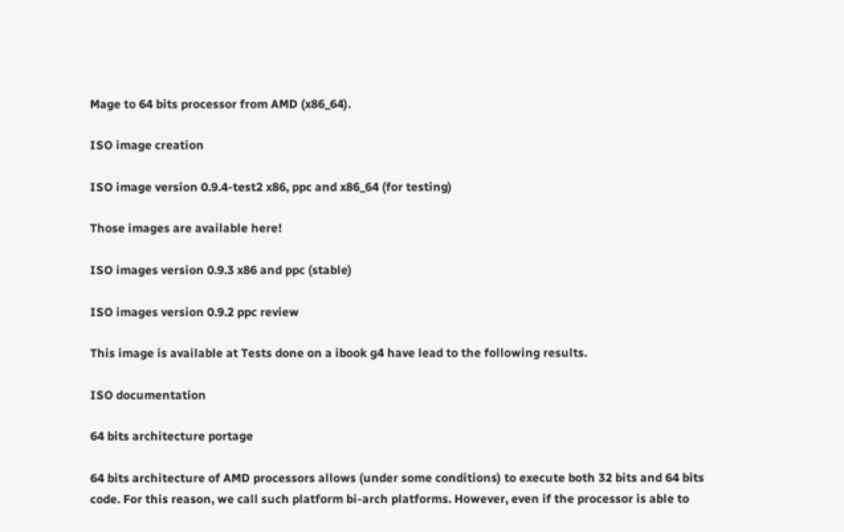Mage to 64 bits processor from AMD (x86_64).

ISO image creation

ISO image version 0.9.4-test2 x86, ppc and x86_64 (for testing)

Those images are available here!

ISO images version 0.9.3 x86 and ppc (stable)

ISO images version 0.9.2 ppc review

This image is available at Tests done on a ibook g4 have lead to the following results.

ISO documentation

64 bits architecture portage

64 bits architecture of AMD processors allows (under some conditions) to execute both 32 bits and 64 bits code. For this reason, we call such platform bi-arch platforms. However, even if the processor is able to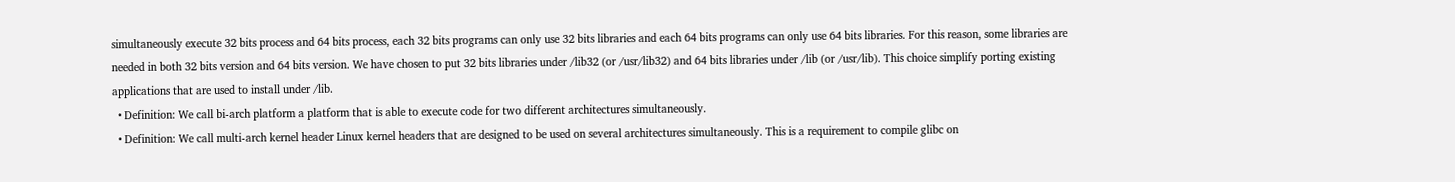simultaneously execute 32 bits process and 64 bits process, each 32 bits programs can only use 32 bits libraries and each 64 bits programs can only use 64 bits libraries. For this reason, some libraries are needed in both 32 bits version and 64 bits version. We have chosen to put 32 bits libraries under /lib32 (or /usr/lib32) and 64 bits libraries under /lib (or /usr/lib). This choice simplify porting existing applications that are used to install under /lib.
  • Definition: We call bi-arch platform a platform that is able to execute code for two different architectures simultaneously.
  • Definition: We call multi-arch kernel header Linux kernel headers that are designed to be used on several architectures simultaneously. This is a requirement to compile glibc on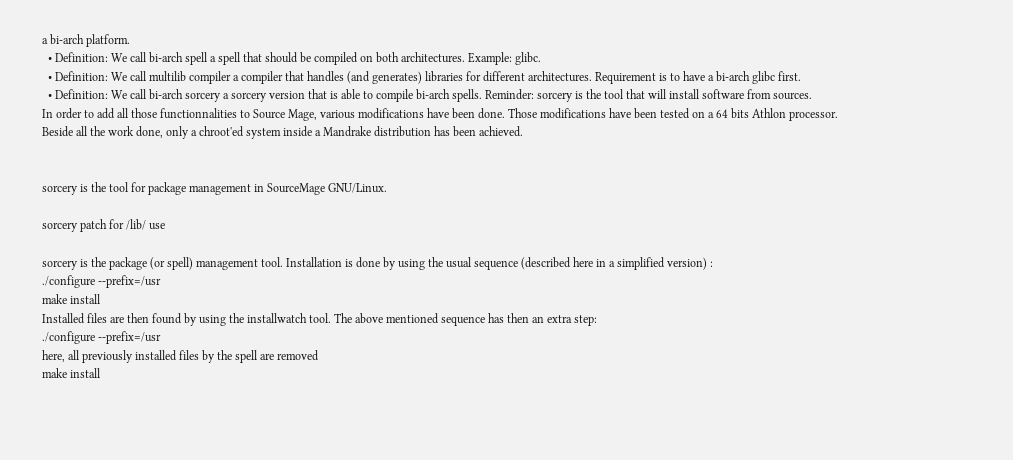a bi-arch platform.
  • Definition: We call bi-arch spell a spell that should be compiled on both architectures. Example: glibc.
  • Definition: We call multilib compiler a compiler that handles (and generates) libraries for different architectures. Requirement is to have a bi-arch glibc first.
  • Definition: We call bi-arch sorcery a sorcery version that is able to compile bi-arch spells. Reminder: sorcery is the tool that will install software from sources.
In order to add all those functionnalities to Source Mage, various modifications have been done. Those modifications have been tested on a 64 bits Athlon processor. Beside all the work done, only a chroot'ed system inside a Mandrake distribution has been achieved.


sorcery is the tool for package management in SourceMage GNU/Linux.

sorcery patch for /lib/ use

sorcery is the package (or spell) management tool. Installation is done by using the usual sequence (described here in a simplified version) :
./configure --prefix=/usr
make install
Installed files are then found by using the installwatch tool. The above mentioned sequence has then an extra step:
./configure --prefix=/usr
here, all previously installed files by the spell are removed
make install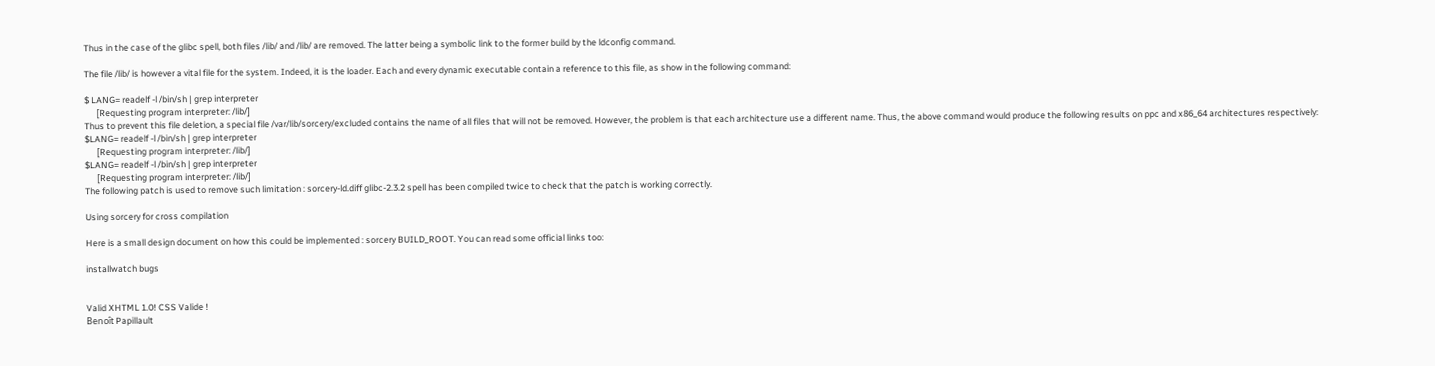Thus in the case of the glibc spell, both files /lib/ and /lib/ are removed. The latter being a symbolic link to the former build by the ldconfig command.

The file /lib/ is however a vital file for the system. Indeed, it is the loader. Each and every dynamic executable contain a reference to this file, as show in the following command:

$ LANG= readelf -l /bin/sh | grep interpreter
      [Requesting program interpreter: /lib/]
Thus to prevent this file deletion, a special file /var/lib/sorcery/excluded contains the name of all files that will not be removed. However, the problem is that each architecture use a different name. Thus, the above command would produce the following results on ppc and x86_64 architectures respectively:
$LANG= readelf -l /bin/sh | grep interpreter
      [Requesting program interpreter: /lib/]
$LANG= readelf -l /bin/sh | grep interpreter
      [Requesting program interpreter: /lib/]
The following patch is used to remove such limitation : sorcery-ld.diff glibc-2.3.2 spell has been compiled twice to check that the patch is working correctly.

Using sorcery for cross compilation

Here is a small design document on how this could be implemented : sorcery BUILD_ROOT. You can read some official links too:

installwatch bugs


Valid XHTML 1.0! CSS Valide !
Benoît Papillault